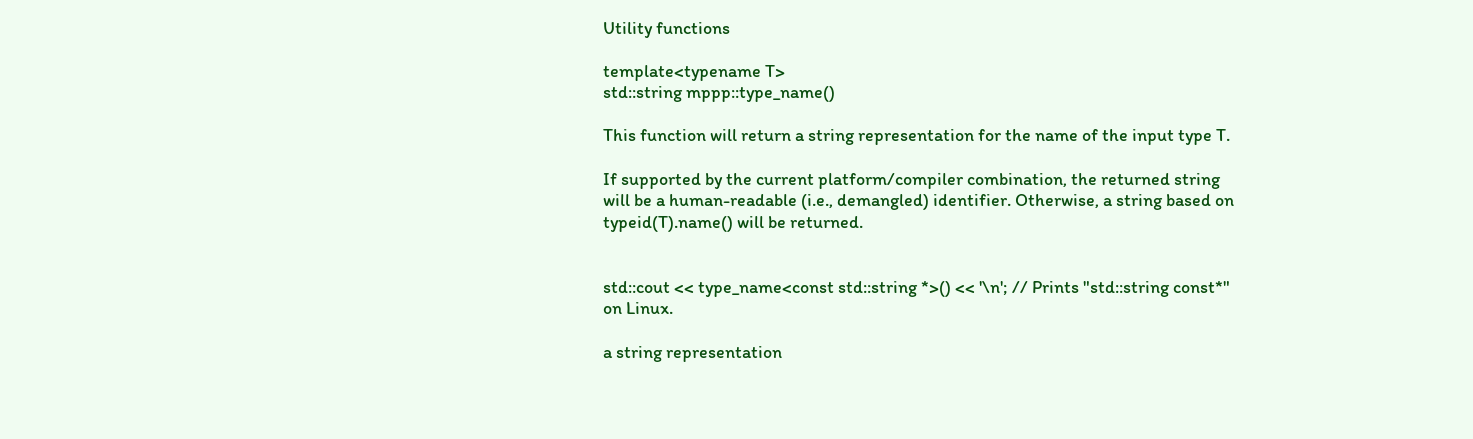Utility functions

template<typename T>
std::string mppp::type_name()

This function will return a string representation for the name of the input type T.

If supported by the current platform/compiler combination, the returned string will be a human-readable (i.e., demangled) identifier. Otherwise, a string based on typeid(T).name() will be returned.


std::cout << type_name<const std::string *>() << '\n'; // Prints "std::string const*" on Linux.

a string representation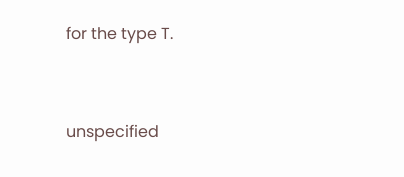for the type T.


unspecified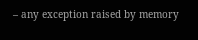– any exception raised by memory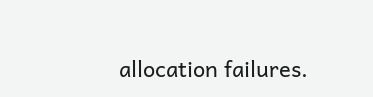allocation failures.